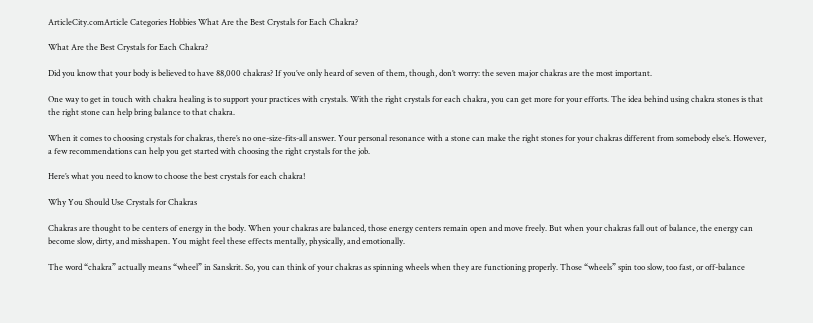ArticleCity.comArticle Categories Hobbies What Are the Best Crystals for Each Chakra?

What Are the Best Crystals for Each Chakra?

Did you know that your body is believed to have 88,000 chakras? If you’ve only heard of seven of them, though, don’t worry: the seven major chakras are the most important.

One way to get in touch with chakra healing is to support your practices with crystals. With the right crystals for each chakra, you can get more for your efforts. The idea behind using chakra stones is that the right stone can help bring balance to that chakra.

When it comes to choosing crystals for chakras, there’s no one-size-fits-all answer. Your personal resonance with a stone can make the right stones for your chakras different from somebody else’s. However, a few recommendations can help you get started with choosing the right crystals for the job.

Here’s what you need to know to choose the best crystals for each chakra!

Why You Should Use Crystals for Chakras

Chakras are thought to be centers of energy in the body. When your chakras are balanced, those energy centers remain open and move freely. But when your chakras fall out of balance, the energy can become slow, dirty, and misshapen. You might feel these effects mentally, physically, and emotionally.

The word “chakra” actually means “wheel” in Sanskrit. So, you can think of your chakras as spinning wheels when they are functioning properly. Those “wheels” spin too slow, too fast, or off-balance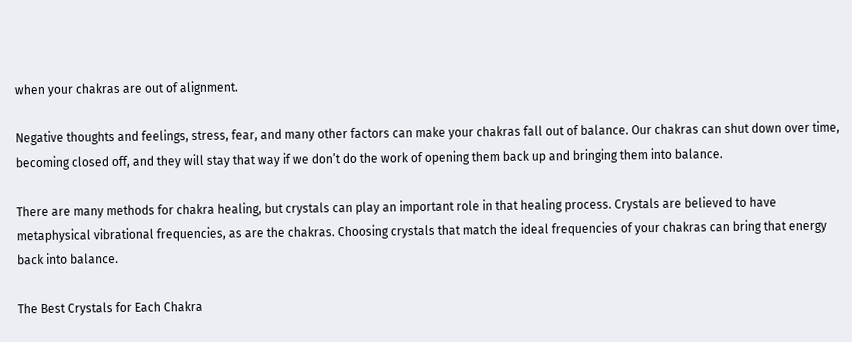when your chakras are out of alignment.

Negative thoughts and feelings, stress, fear, and many other factors can make your chakras fall out of balance. Our chakras can shut down over time, becoming closed off, and they will stay that way if we don’t do the work of opening them back up and bringing them into balance.

There are many methods for chakra healing, but crystals can play an important role in that healing process. Crystals are believed to have metaphysical vibrational frequencies, as are the chakras. Choosing crystals that match the ideal frequencies of your chakras can bring that energy back into balance.

The Best Crystals for Each Chakra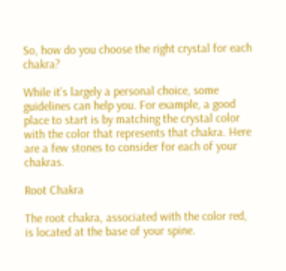So, how do you choose the right crystal for each chakra?

While it’s largely a personal choice, some guidelines can help you. For example, a good place to start is by matching the crystal color with the color that represents that chakra. Here are a few stones to consider for each of your chakras.

Root Chakra

The root chakra, associated with the color red, is located at the base of your spine.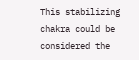This stabilizing chakra could be considered the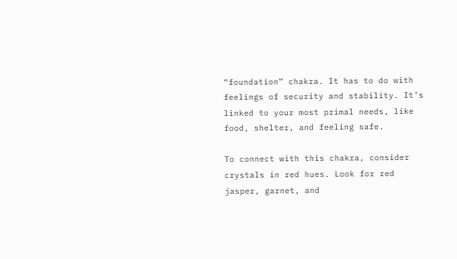“foundation” chakra. It has to do with feelings of security and stability. It’s linked to your most primal needs, like food, shelter, and feeling safe.

To connect with this chakra, consider crystals in red hues. Look for red jasper, garnet, and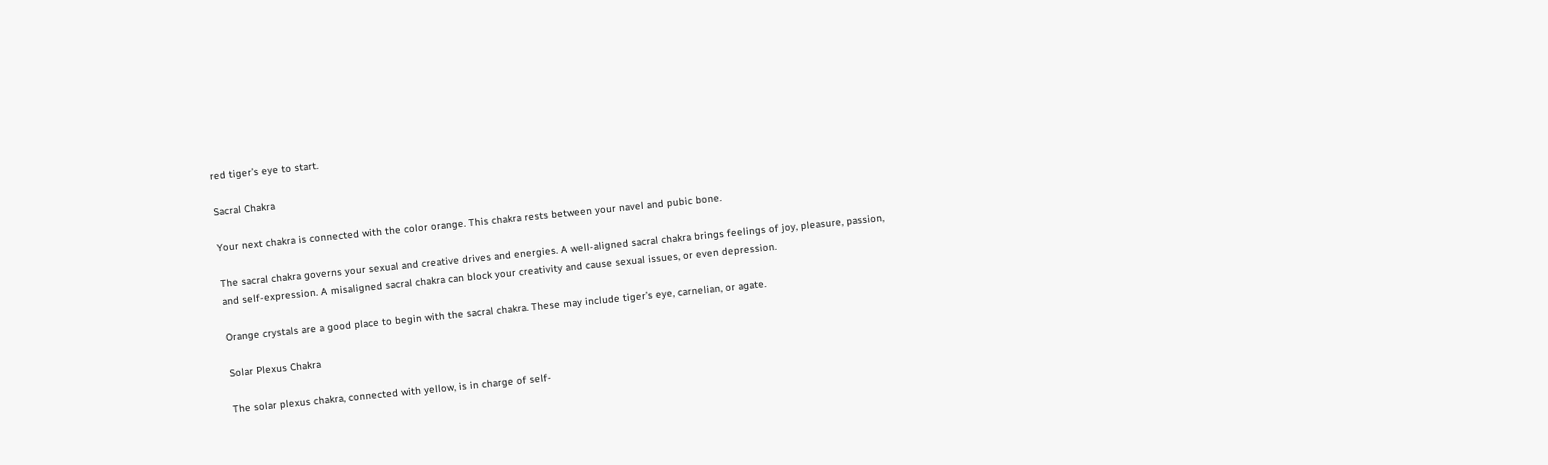red tiger’s eye to start.

Sacral Chakra

Your next chakra is connected with the color orange. This chakra rests between your navel and pubic bone.

The sacral chakra governs your sexual and creative drives and energies. A well-aligned sacral chakra brings feelings of joy, pleasure, passion, and self-expression. A misaligned sacral chakra can block your creativity and cause sexual issues, or even depression.

Orange crystals are a good place to begin with the sacral chakra. These may include tiger’s eye, carnelian, or agate.

Solar Plexus Chakra

The solar plexus chakra, connected with yellow, is in charge of self-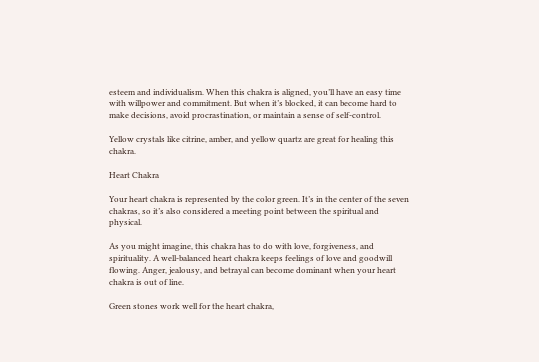esteem and individualism. When this chakra is aligned, you’ll have an easy time with willpower and commitment. But when it’s blocked, it can become hard to make decisions, avoid procrastination, or maintain a sense of self-control.

Yellow crystals like citrine, amber, and yellow quartz are great for healing this chakra.

Heart Chakra

Your heart chakra is represented by the color green. It’s in the center of the seven chakras, so it’s also considered a meeting point between the spiritual and physical.

As you might imagine, this chakra has to do with love, forgiveness, and spirituality. A well-balanced heart chakra keeps feelings of love and goodwill flowing. Anger, jealousy, and betrayal can become dominant when your heart chakra is out of line.

Green stones work well for the heart chakra,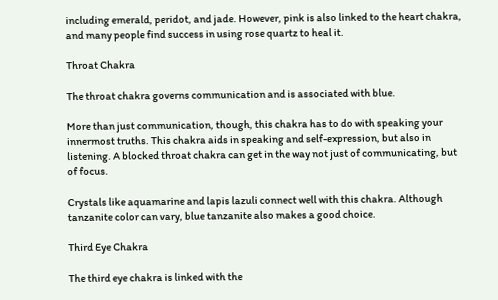including emerald, peridot, and jade. However, pink is also linked to the heart chakra, and many people find success in using rose quartz to heal it.

Throat Chakra

The throat chakra governs communication and is associated with blue.

More than just communication, though, this chakra has to do with speaking your innermost truths. This chakra aids in speaking and self-expression, but also in listening. A blocked throat chakra can get in the way not just of communicating, but of focus.

Crystals like aquamarine and lapis lazuli connect well with this chakra. Although tanzanite color can vary, blue tanzanite also makes a good choice.

Third Eye Chakra

The third eye chakra is linked with the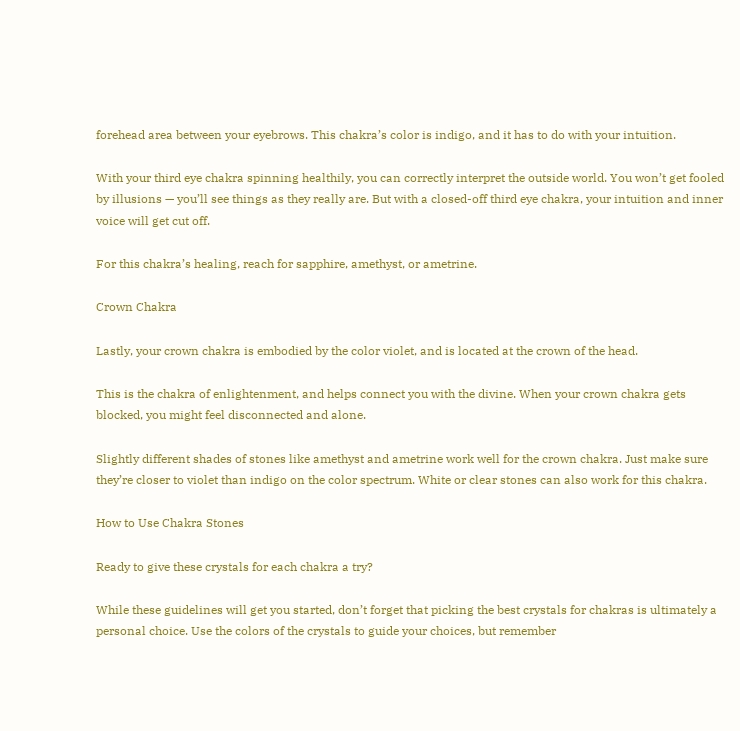forehead area between your eyebrows. This chakra’s color is indigo, and it has to do with your intuition.

With your third eye chakra spinning healthily, you can correctly interpret the outside world. You won’t get fooled by illusions — you’ll see things as they really are. But with a closed-off third eye chakra, your intuition and inner voice will get cut off.

For this chakra’s healing, reach for sapphire, amethyst, or ametrine.

Crown Chakra

Lastly, your crown chakra is embodied by the color violet, and is located at the crown of the head.

This is the chakra of enlightenment, and helps connect you with the divine. When your crown chakra gets blocked, you might feel disconnected and alone.

Slightly different shades of stones like amethyst and ametrine work well for the crown chakra. Just make sure they’re closer to violet than indigo on the color spectrum. White or clear stones can also work for this chakra.

How to Use Chakra Stones

Ready to give these crystals for each chakra a try?

While these guidelines will get you started, don’t forget that picking the best crystals for chakras is ultimately a personal choice. Use the colors of the crystals to guide your choices, but remember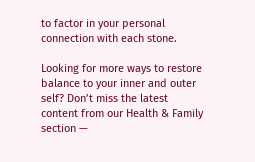to factor in your personal connection with each stone.

Looking for more ways to restore balance to your inner and outer self? Don’t miss the latest content from our Health & Family section —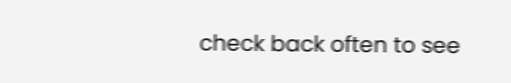check back often to see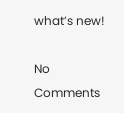what’s new!

No Comments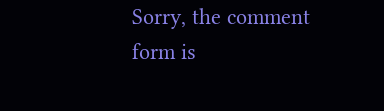Sorry, the comment form is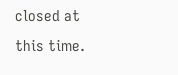closed at this time.